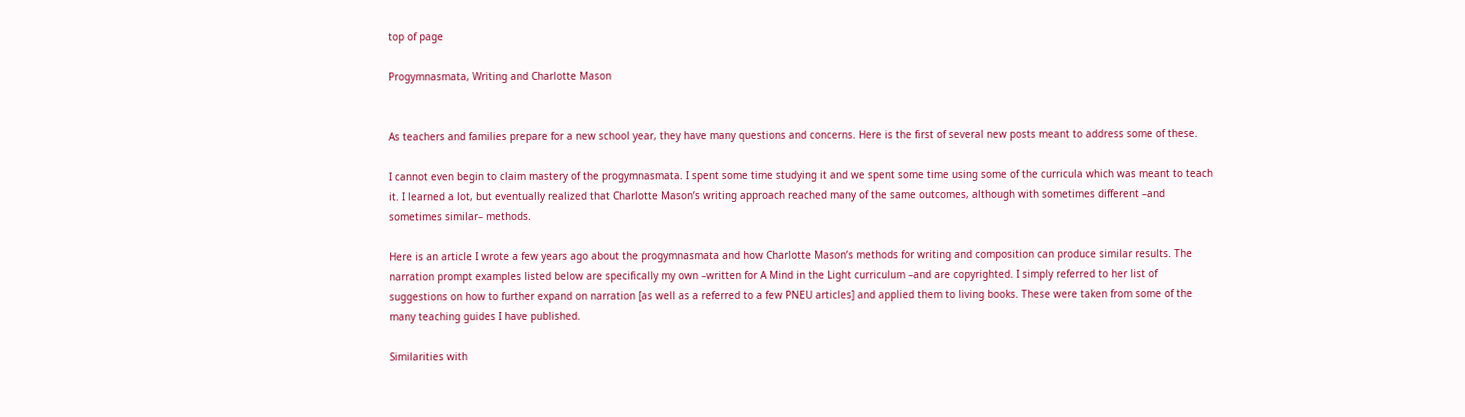top of page

Progymnasmata, Writing and Charlotte Mason


As teachers and families prepare for a new school year, they have many questions and concerns. Here is the first of several new posts meant to address some of these.

I cannot even begin to claim mastery of the progymnasmata. I spent some time studying it and we spent some time using some of the curricula which was meant to teach it. I learned a lot, but eventually realized that Charlotte Mason’s writing approach reached many of the same outcomes, although with sometimes different –and sometimes similar– methods.

Here is an article I wrote a few years ago about the progymnasmata and how Charlotte Mason’s methods for writing and composition can produce similar results. The narration prompt examples listed below are specifically my own –written for A Mind in the Light curriculum –and are copyrighted. I simply referred to her list of suggestions on how to further expand on narration [as well as a referred to a few PNEU articles] and applied them to living books. These were taken from some of the many teaching guides I have published.

Similarities with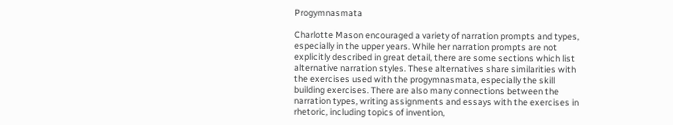Progymnasmata

Charlotte Mason encouraged a variety of narration prompts and types, especially in the upper years. While her narration prompts are not explicitly described in great detail, there are some sections which list alternative narration styles. These alternatives share similarities with the exercises used with the progymnasmata, especially the skill building exercises. There are also many connections between the narration types, writing assignments and essays with the exercises in rhetoric, including topics of invention,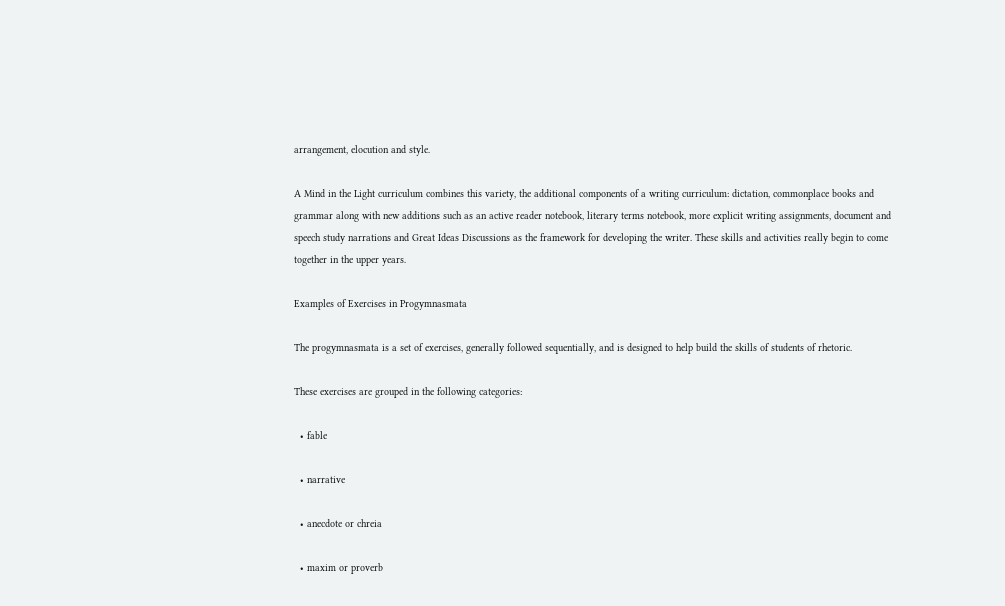arrangement, elocution and style.

A Mind in the Light curriculum combines this variety, the additional components of a writing curriculum: dictation, commonplace books and grammar along with new additions such as an active reader notebook, literary terms notebook, more explicit writing assignments, document and speech study narrations and Great Ideas Discussions as the framework for developing the writer. These skills and activities really begin to come together in the upper years.

Examples of Exercises in Progymnasmata

The progymnasmata is a set of exercises, generally followed sequentially, and is designed to help build the skills of students of rhetoric.

These exercises are grouped in the following categories:

  • fable

  • narrative

  • anecdote or chreia

  • maxim or proverb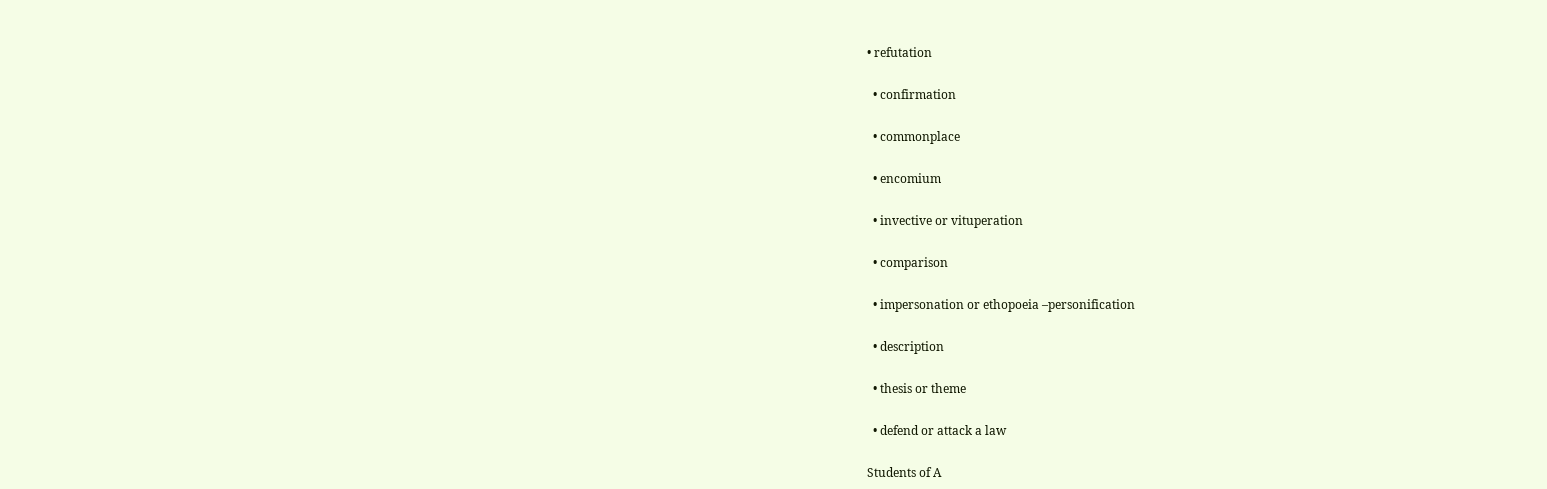• refutation

  • confirmation

  • commonplace

  • encomium

  • invective or vituperation

  • comparison

  • impersonation or ethopoeia –personification

  • description

  • thesis or theme

  • defend or attack a law

Students of A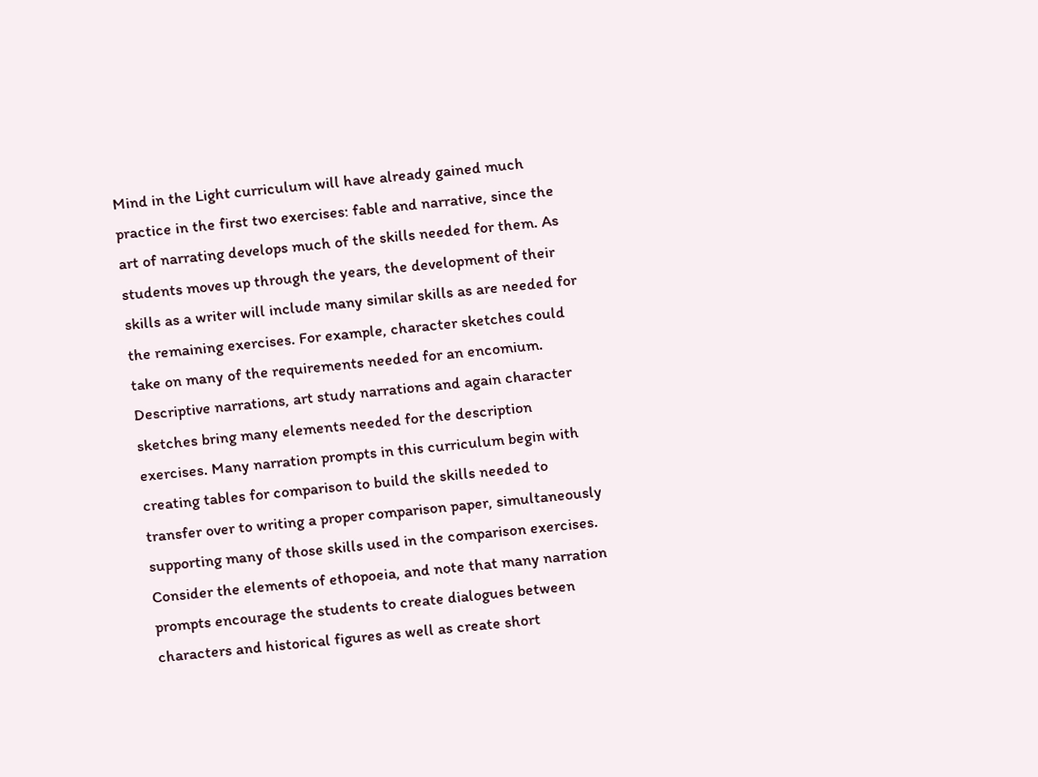Mind in the Light curriculum will have already gained much practice in the first two exercises: fable and narrative, since the art of narrating develops much of the skills needed for them. As students moves up through the years, the development of their skills as a writer will include many similar skills as are needed for the remaining exercises. For example, character sketches could take on many of the requirements needed for an encomium. Descriptive narrations, art study narrations and again character sketches bring many elements needed for the description exercises. Many narration prompts in this curriculum begin with creating tables for comparison to build the skills needed to transfer over to writing a proper comparison paper, simultaneously supporting many of those skills used in the comparison exercises. Consider the elements of ethopoeia, and note that many narration prompts encourage the students to create dialogues between characters and historical figures as well as create short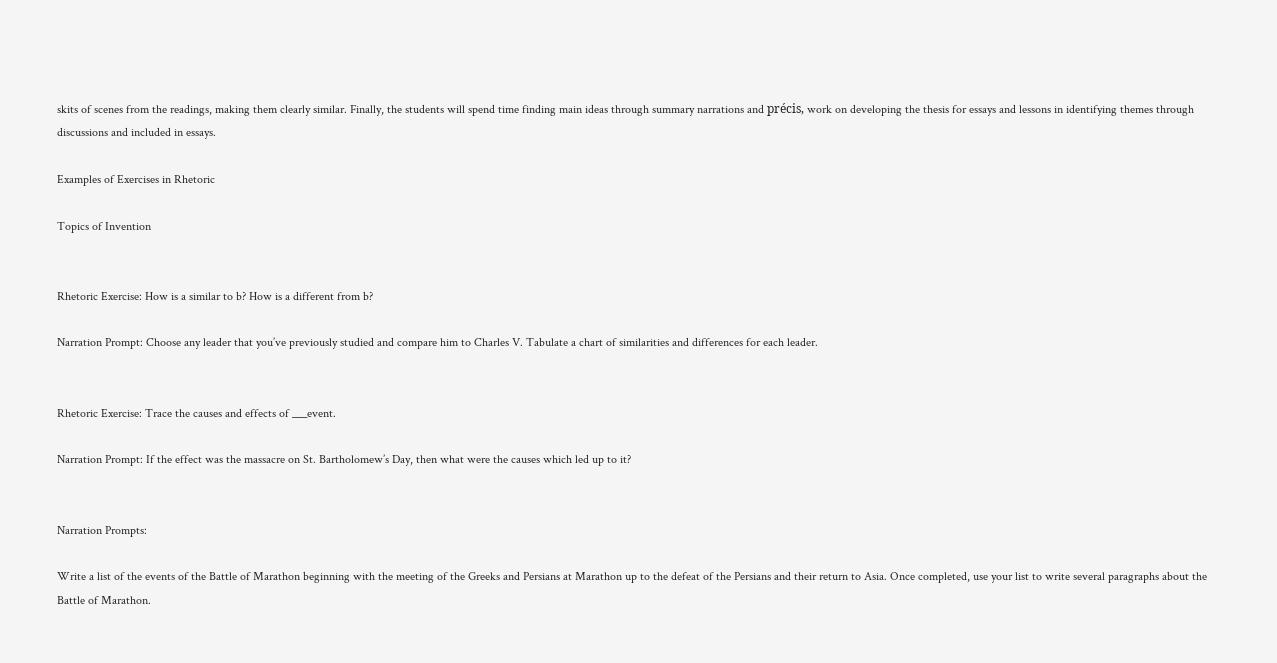skits of scenes from the readings, making them clearly similar. Finally, the students will spend time finding main ideas through summary narrations and précis, work on developing the thesis for essays and lessons in identifying themes through discussions and included in essays.

Examples of Exercises in Rhetoric

Topics of Invention


Rhetoric Exercise: How is a similar to b? How is a different from b?

Narration Prompt: Choose any leader that you’ve previously studied and compare him to Charles V. Tabulate a chart of similarities and differences for each leader.


Rhetoric Exercise: Trace the causes and effects of ___event.

Narration Prompt: If the effect was the massacre on St. Bartholomew’s Day, then what were the causes which led up to it?


Narration Prompts:

Write a list of the events of the Battle of Marathon beginning with the meeting of the Greeks and Persians at Marathon up to the defeat of the Persians and their return to Asia. Once completed, use your list to write several paragraphs about the Battle of Marathon.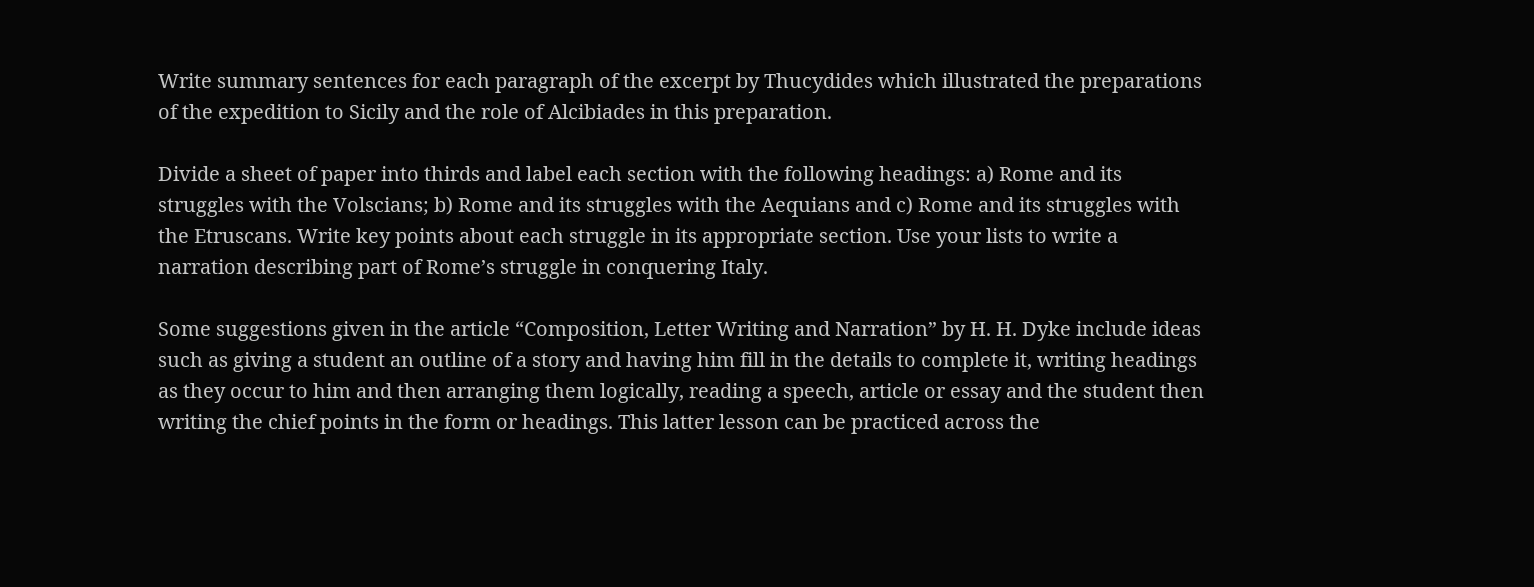Write summary sentences for each paragraph of the excerpt by Thucydides which illustrated the preparations of the expedition to Sicily and the role of Alcibiades in this preparation.

Divide a sheet of paper into thirds and label each section with the following headings: a) Rome and its struggles with the Volscians; b) Rome and its struggles with the Aequians and c) Rome and its struggles with the Etruscans. Write key points about each struggle in its appropriate section. Use your lists to write a narration describing part of Rome’s struggle in conquering Italy.

Some suggestions given in the article “Composition, Letter Writing and Narration” by H. H. Dyke include ideas such as giving a student an outline of a story and having him fill in the details to complete it, writing headings as they occur to him and then arranging them logically, reading a speech, article or essay and the student then writing the chief points in the form or headings. This latter lesson can be practiced across the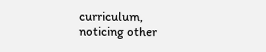curriculum, noticing other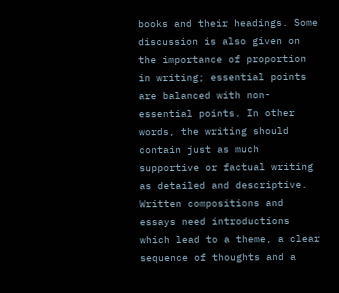books and their headings. Some discussion is also given on the importance of proportion in writing; essential points are balanced with non-essential points. In other words, the writing should contain just as much supportive or factual writing as detailed and descriptive. Written compositions and essays need introductions which lead to a theme, a clear sequence of thoughts and a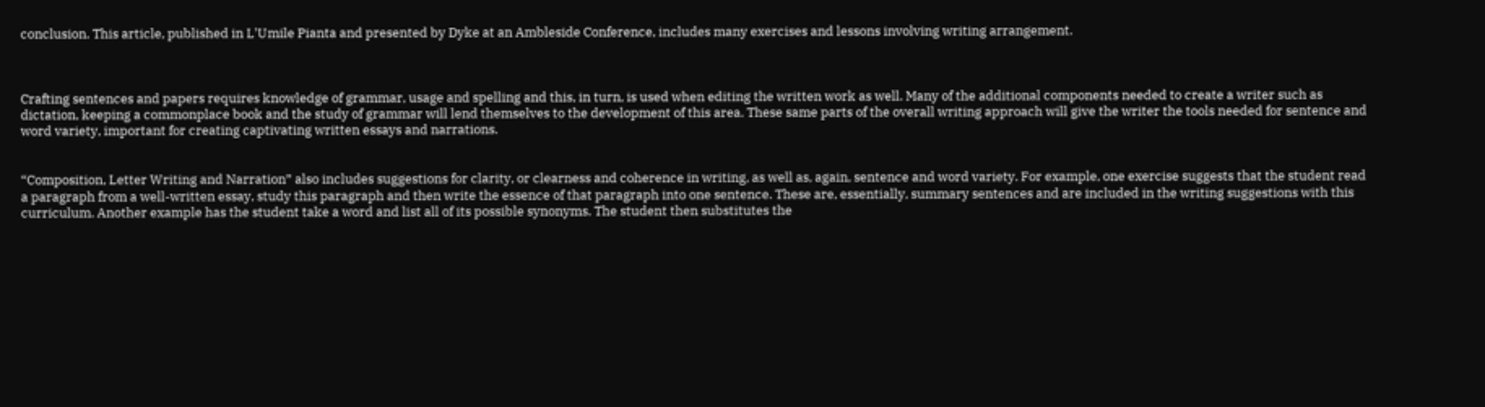conclusion. This article, published in L'Umile Pianta and presented by Dyke at an Ambleside Conference, includes many exercises and lessons involving writing arrangement.



Crafting sentences and papers requires knowledge of grammar, usage and spelling and this, in turn, is used when editing the written work as well. Many of the additional components needed to create a writer such as dictation, keeping a commonplace book and the study of grammar will lend themselves to the development of this area. These same parts of the overall writing approach will give the writer the tools needed for sentence and word variety, important for creating captivating written essays and narrations.


“Composition, Letter Writing and Narration” also includes suggestions for clarity, or clearness and coherence in writing, as well as, again, sentence and word variety. For example, one exercise suggests that the student read a paragraph from a well-written essay, study this paragraph and then write the essence of that paragraph into one sentence. These are, essentially, summary sentences and are included in the writing suggestions with this curriculum. Another example has the student take a word and list all of its possible synonyms. The student then substitutes the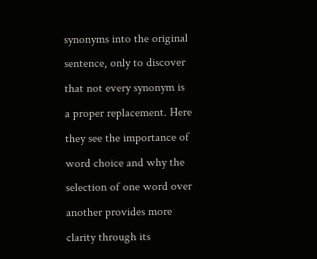synonyms into the original sentence, only to discover that not every synonym is a proper replacement. Here they see the importance of word choice and why the selection of one word over another provides more clarity through its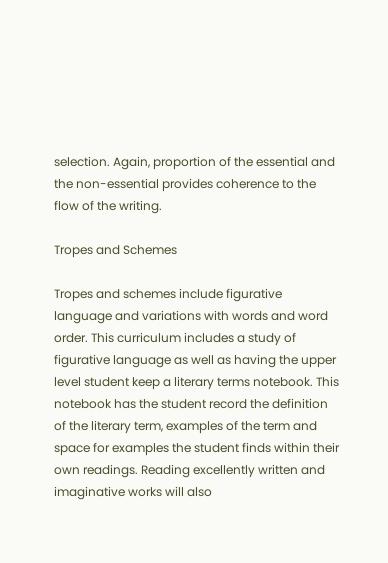selection. Again, proportion of the essential and the non-essential provides coherence to the flow of the writing.

Tropes and Schemes

Tropes and schemes include figurative language and variations with words and word order. This curriculum includes a study of figurative language as well as having the upper level student keep a literary terms notebook. This notebook has the student record the definition of the literary term, examples of the term and space for examples the student finds within their own readings. Reading excellently written and imaginative works will also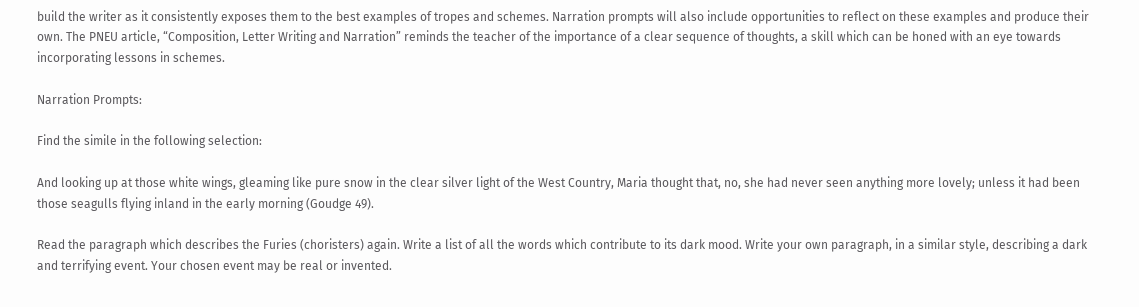build the writer as it consistently exposes them to the best examples of tropes and schemes. Narration prompts will also include opportunities to reflect on these examples and produce their own. The PNEU article, “Composition, Letter Writing and Narration” reminds the teacher of the importance of a clear sequence of thoughts, a skill which can be honed with an eye towards incorporating lessons in schemes.

Narration Prompts:

Find the simile in the following selection:

And looking up at those white wings, gleaming like pure snow in the clear silver light of the West Country, Maria thought that, no, she had never seen anything more lovely; unless it had been those seagulls flying inland in the early morning (Goudge 49).

Read the paragraph which describes the Furies (choristers) again. Write a list of all the words which contribute to its dark mood. Write your own paragraph, in a similar style, describing a dark and terrifying event. Your chosen event may be real or invented.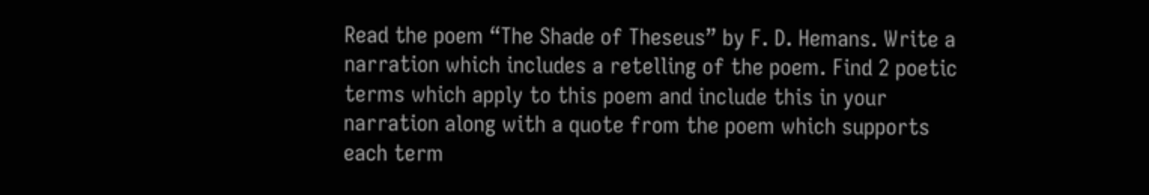Read the poem “The Shade of Theseus” by F. D. Hemans. Write a narration which includes a retelling of the poem. Find 2 poetic terms which apply to this poem and include this in your narration along with a quote from the poem which supports each term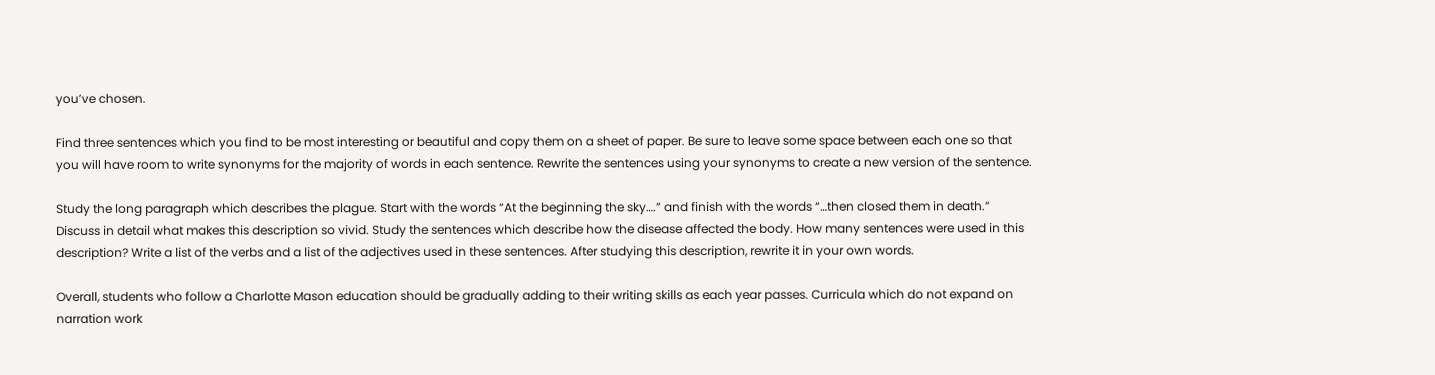you’ve chosen.

Find three sentences which you find to be most interesting or beautiful and copy them on a sheet of paper. Be sure to leave some space between each one so that you will have room to write synonyms for the majority of words in each sentence. Rewrite the sentences using your synonyms to create a new version of the sentence.

Study the long paragraph which describes the plague. Start with the words “At the beginning the sky….” and finish with the words “…then closed them in death.” Discuss in detail what makes this description so vivid. Study the sentences which describe how the disease affected the body. How many sentences were used in this description? Write a list of the verbs and a list of the adjectives used in these sentences. After studying this description, rewrite it in your own words.

Overall, students who follow a Charlotte Mason education should be gradually adding to their writing skills as each year passes. Curricula which do not expand on narration work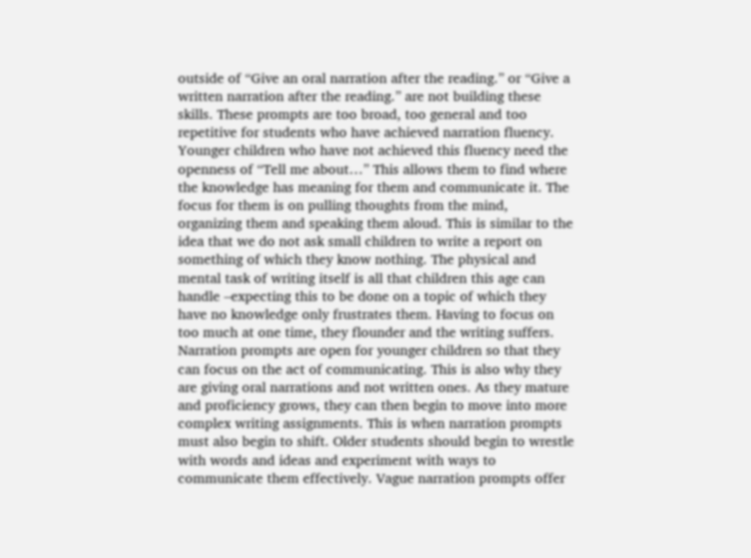outside of “Give an oral narration after the reading.” or “Give a written narration after the reading.” are not building these skills. These prompts are too broad, too general and too repetitive for students who have achieved narration fluency. Younger children who have not achieved this fluency need the openness of “Tell me about…” This allows them to find where the knowledge has meaning for them and communicate it. The focus for them is on pulling thoughts from the mind, organizing them and speaking them aloud. This is similar to the idea that we do not ask small children to write a report on something of which they know nothing. The physical and mental task of writing itself is all that children this age can handle –expecting this to be done on a topic of which they have no knowledge only frustrates them. Having to focus on too much at one time, they flounder and the writing suffers. Narration prompts are open for younger children so that they can focus on the act of communicating. This is also why they are giving oral narrations and not written ones. As they mature and proficiency grows, they can then begin to move into more complex writing assignments. This is when narration prompts must also begin to shift. Older students should begin to wrestle with words and ideas and experiment with ways to communicate them effectively. Vague narration prompts offer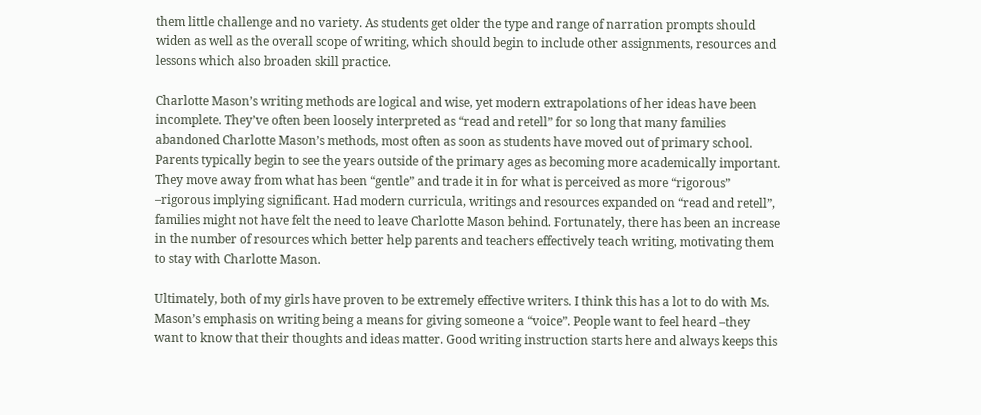them little challenge and no variety. As students get older the type and range of narration prompts should widen as well as the overall scope of writing, which should begin to include other assignments, resources and lessons which also broaden skill practice.

Charlotte Mason’s writing methods are logical and wise, yet modern extrapolations of her ideas have been incomplete. They’ve often been loosely interpreted as “read and retell” for so long that many families abandoned Charlotte Mason’s methods, most often as soon as students have moved out of primary school. Parents typically begin to see the years outside of the primary ages as becoming more academically important. They move away from what has been “gentle” and trade it in for what is perceived as more “rigorous” –rigorous implying significant. Had modern curricula, writings and resources expanded on “read and retell”, families might not have felt the need to leave Charlotte Mason behind. Fortunately, there has been an increase in the number of resources which better help parents and teachers effectively teach writing, motivating them to stay with Charlotte Mason.

Ultimately, both of my girls have proven to be extremely effective writers. I think this has a lot to do with Ms. Mason’s emphasis on writing being a means for giving someone a “voice”. People want to feel heard –they want to know that their thoughts and ideas matter. Good writing instruction starts here and always keeps this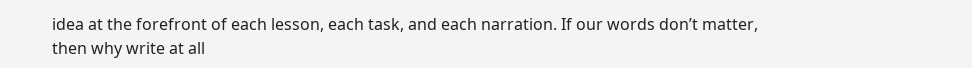idea at the forefront of each lesson, each task, and each narration. If our words don’t matter, then why write at all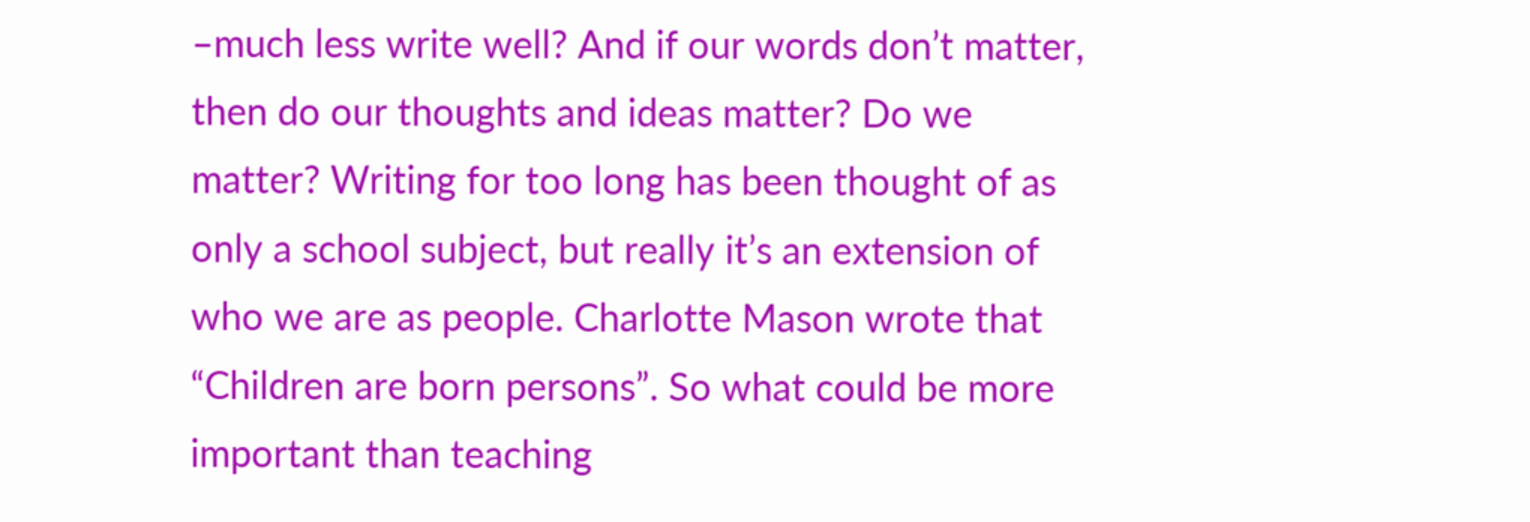–much less write well? And if our words don’t matter, then do our thoughts and ideas matter? Do we matter? Writing for too long has been thought of as only a school subject, but really it’s an extension of who we are as people. Charlotte Mason wrote that “Children are born persons”. So what could be more important than teaching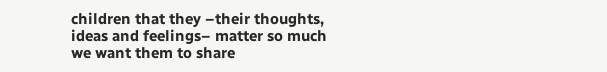children that they –their thoughts, ideas and feelings– matter so much we want them to share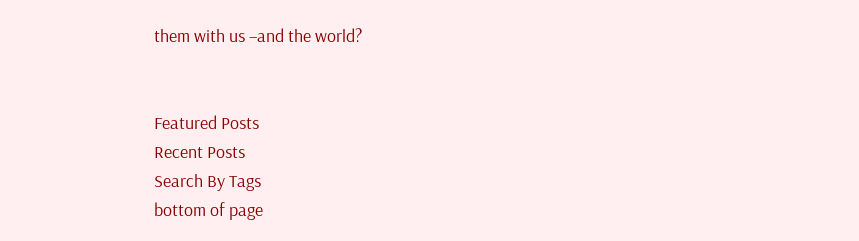them with us –and the world?


Featured Posts
Recent Posts
Search By Tags
bottom of page